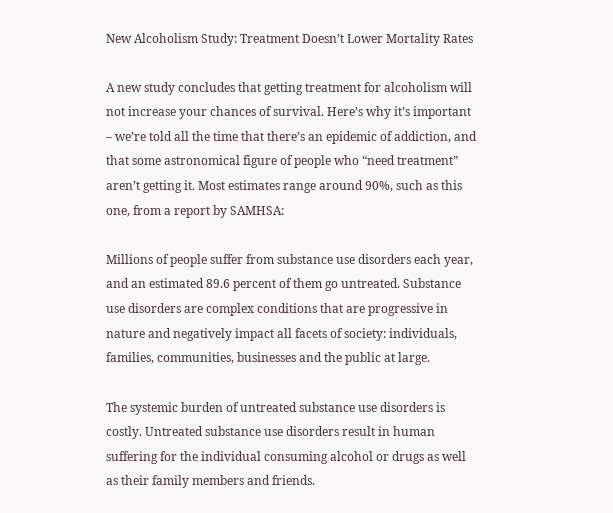New Alcoholism Study: Treatment Doesn’t Lower Mortality Rates

A new study concludes that getting treatment for alcoholism will not increase your chances of survival. Here’s why it’s important – we’re told all the time that there’s an epidemic of addiction, and that some astronomical figure of people who “need treatment” aren’t getting it. Most estimates range around 90%, such as this one, from a report by SAMHSA:

Millions of people suffer from substance use disorders each year, and an estimated 89.6 percent of them go untreated. Substance use disorders are complex conditions that are progressive in nature and negatively impact all facets of society: individuals, families, communities, businesses and the public at large.

The systemic burden of untreated substance use disorders is costly. Untreated substance use disorders result in human suffering for the individual consuming alcohol or drugs as well as their family members and friends.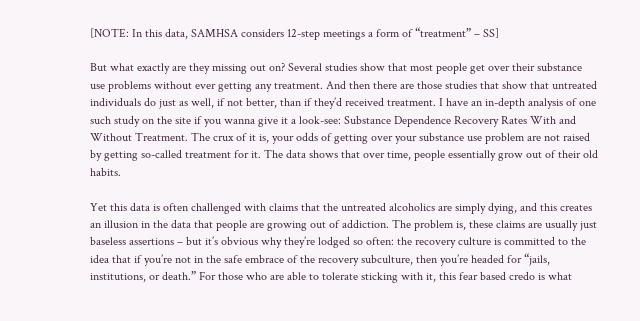[NOTE: In this data, SAMHSA considers 12-step meetings a form of “treatment” – SS]

But what exactly are they missing out on? Several studies show that most people get over their substance use problems without ever getting any treatment. And then there are those studies that show that untreated individuals do just as well, if not better, than if they’d received treatment. I have an in-depth analysis of one such study on the site if you wanna give it a look-see: Substance Dependence Recovery Rates With and Without Treatment. The crux of it is, your odds of getting over your substance use problem are not raised by getting so-called treatment for it. The data shows that over time, people essentially grow out of their old habits.

Yet this data is often challenged with claims that the untreated alcoholics are simply dying, and this creates an illusion in the data that people are growing out of addiction. The problem is, these claims are usually just baseless assertions – but it’s obvious why they’re lodged so often: the recovery culture is committed to the idea that if you’re not in the safe embrace of the recovery subculture, then you’re headed for “jails, institutions, or death.” For those who are able to tolerate sticking with it, this fear based credo is what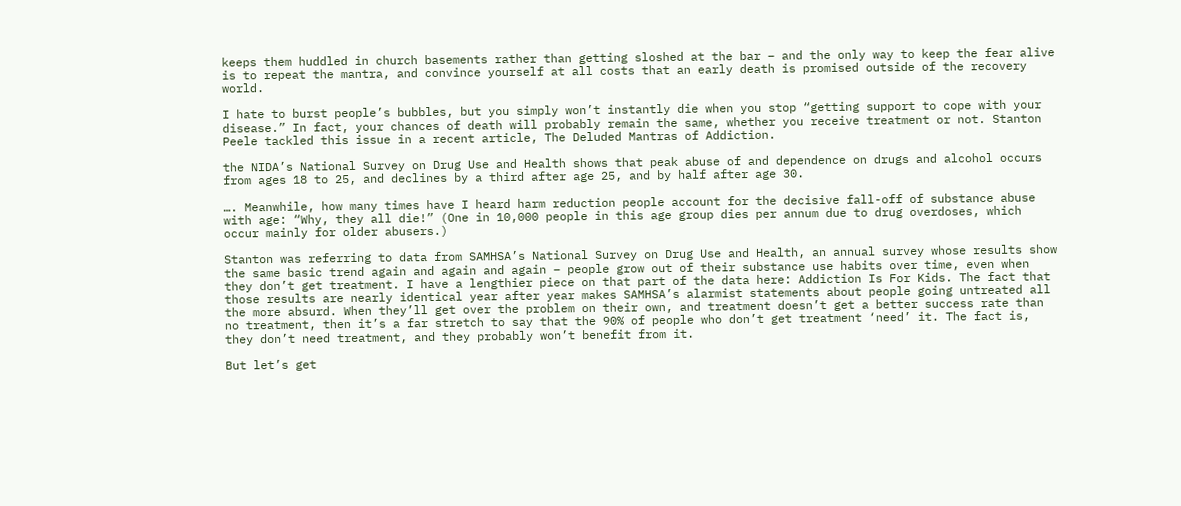keeps them huddled in church basements rather than getting sloshed at the bar – and the only way to keep the fear alive is to repeat the mantra, and convince yourself at all costs that an early death is promised outside of the recovery world.

I hate to burst people’s bubbles, but you simply won’t instantly die when you stop “getting support to cope with your disease.” In fact, your chances of death will probably remain the same, whether you receive treatment or not. Stanton Peele tackled this issue in a recent article, The Deluded Mantras of Addiction.

the NIDA’s National Survey on Drug Use and Health shows that peak abuse of and dependence on drugs and alcohol occurs from ages 18 to 25, and declines by a third after age 25, and by half after age 30.

…. Meanwhile, how many times have I heard harm reduction people account for the decisive fall-off of substance abuse with age: “Why, they all die!” (One in 10,000 people in this age group dies per annum due to drug overdoses, which occur mainly for older abusers.)

Stanton was referring to data from SAMHSA’s National Survey on Drug Use and Health, an annual survey whose results show the same basic trend again and again and again – people grow out of their substance use habits over time, even when they don’t get treatment. I have a lengthier piece on that part of the data here: Addiction Is For Kids. The fact that those results are nearly identical year after year makes SAMHSA’s alarmist statements about people going untreated all the more absurd. When they’ll get over the problem on their own, and treatment doesn’t get a better success rate than no treatment, then it’s a far stretch to say that the 90% of people who don’t get treatment ‘need’ it. The fact is, they don’t need treatment, and they probably won’t benefit from it.

But let’s get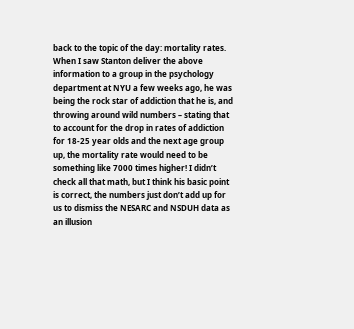back to the topic of the day: mortality rates. When I saw Stanton deliver the above information to a group in the psychology department at NYU a few weeks ago, he was being the rock star of addiction that he is, and throwing around wild numbers – stating that to account for the drop in rates of addiction for 18-25 year olds and the next age group up, the mortality rate would need to be something like 7000 times higher! I didn’t check all that math, but I think his basic point is correct, the numbers just don’t add up for us to dismiss the NESARC and NSDUH data as an illusion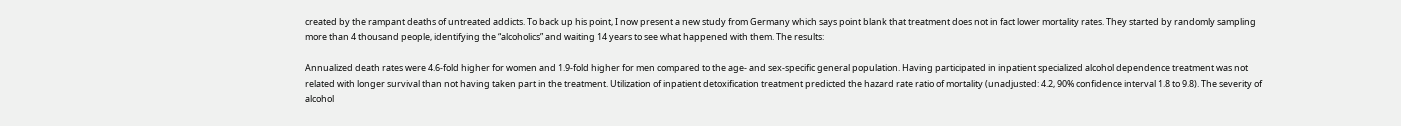created by the rampant deaths of untreated addicts. To back up his point, I now present a new study from Germany which says point blank that treatment does not in fact lower mortality rates. They started by randomly sampling more than 4 thousand people, identifying the “alcoholics” and waiting 14 years to see what happened with them. The results:

Annualized death rates were 4.6-fold higher for women and 1.9-fold higher for men compared to the age- and sex-specific general population. Having participated in inpatient specialized alcohol dependence treatment was not related with longer survival than not having taken part in the treatment. Utilization of inpatient detoxification treatment predicted the hazard rate ratio of mortality (unadjusted: 4.2, 90% confidence interval 1.8 to 9.8). The severity of alcohol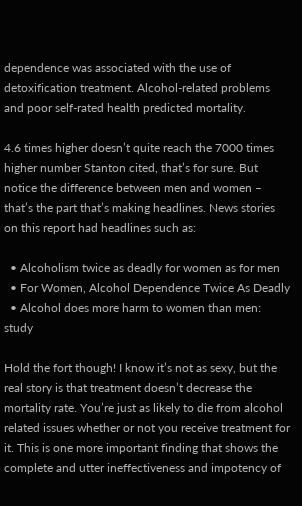dependence was associated with the use of detoxification treatment. Alcohol-related problems and poor self-rated health predicted mortality.

4.6 times higher doesn’t quite reach the 7000 times higher number Stanton cited, that’s for sure. But notice the difference between men and women – that’s the part that’s making headlines. News stories on this report had headlines such as:

  • Alcoholism twice as deadly for women as for men
  • For Women, Alcohol Dependence Twice As Deadly
  • Alcohol does more harm to women than men: study

Hold the fort though! I know it’s not as sexy, but the real story is that treatment doesn’t decrease the mortality rate. You’re just as likely to die from alcohol related issues whether or not you receive treatment for it. This is one more important finding that shows the complete and utter ineffectiveness and impotency of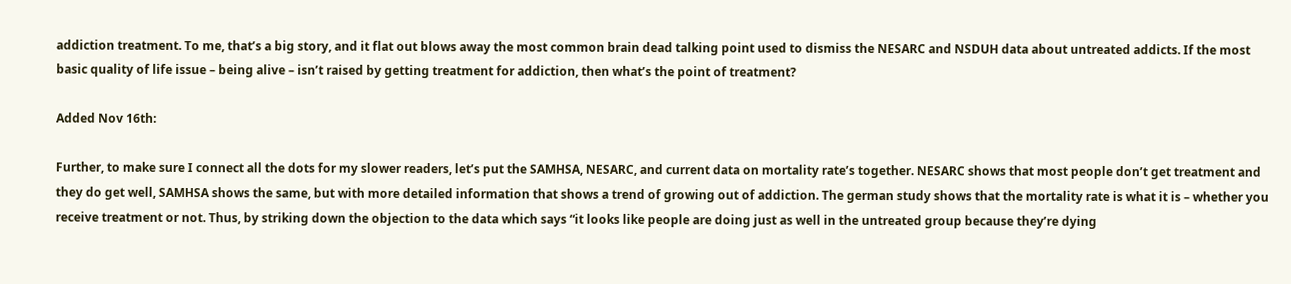addiction treatment. To me, that’s a big story, and it flat out blows away the most common brain dead talking point used to dismiss the NESARC and NSDUH data about untreated addicts. If the most basic quality of life issue – being alive – isn’t raised by getting treatment for addiction, then what’s the point of treatment?

Added Nov 16th:

Further, to make sure I connect all the dots for my slower readers, let’s put the SAMHSA, NESARC, and current data on mortality rate’s together. NESARC shows that most people don’t get treatment and they do get well, SAMHSA shows the same, but with more detailed information that shows a trend of growing out of addiction. The german study shows that the mortality rate is what it is – whether you receive treatment or not. Thus, by striking down the objection to the data which says “it looks like people are doing just as well in the untreated group because they’re dying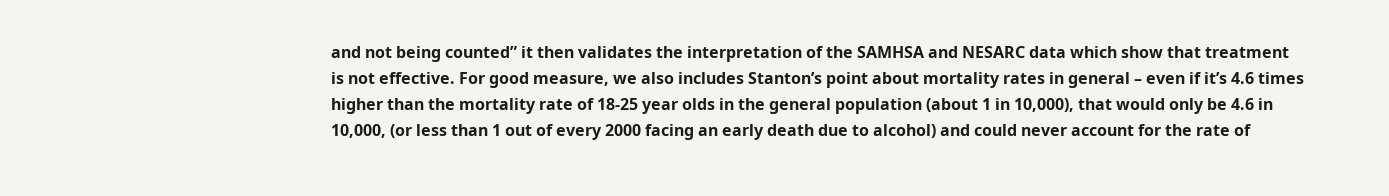and not being counted” it then validates the interpretation of the SAMHSA and NESARC data which show that treatment is not effective. For good measure, we also includes Stanton’s point about mortality rates in general – even if it’s 4.6 times higher than the mortality rate of 18-25 year olds in the general population (about 1 in 10,000), that would only be 4.6 in 10,000, (or less than 1 out of every 2000 facing an early death due to alcohol) and could never account for the rate of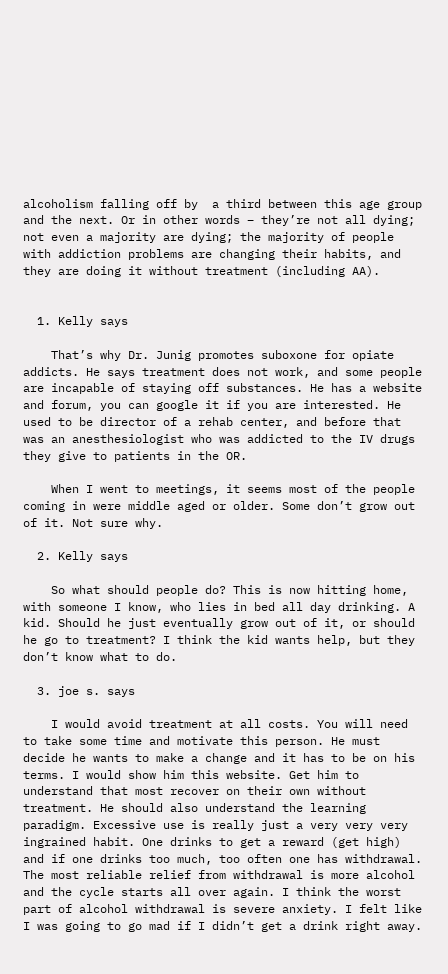alcoholism falling off by  a third between this age group and the next. Or in other words – they’re not all dying; not even a majority are dying; the majority of people with addiction problems are changing their habits, and they are doing it without treatment (including AA).


  1. Kelly says

    That’s why Dr. Junig promotes suboxone for opiate addicts. He says treatment does not work, and some people are incapable of staying off substances. He has a website and forum, you can google it if you are interested. He used to be director of a rehab center, and before that was an anesthesiologist who was addicted to the IV drugs they give to patients in the OR.

    When I went to meetings, it seems most of the people coming in were middle aged or older. Some don’t grow out of it. Not sure why.

  2. Kelly says

    So what should people do? This is now hitting home, with someone I know, who lies in bed all day drinking. A kid. Should he just eventually grow out of it, or should he go to treatment? I think the kid wants help, but they don’t know what to do.

  3. joe s. says

    I would avoid treatment at all costs. You will need to take some time and motivate this person. He must decide he wants to make a change and it has to be on his terms. I would show him this website. Get him to understand that most recover on their own without treatment. He should also understand the learning paradigm. Excessive use is really just a very very very ingrained habit. One drinks to get a reward (get high) and if one drinks too much, too often one has withdrawal. The most reliable relief from withdrawal is more alcohol and the cycle starts all over again. I think the worst part of alcohol withdrawal is severe anxiety. I felt like I was going to go mad if I didn’t get a drink right away.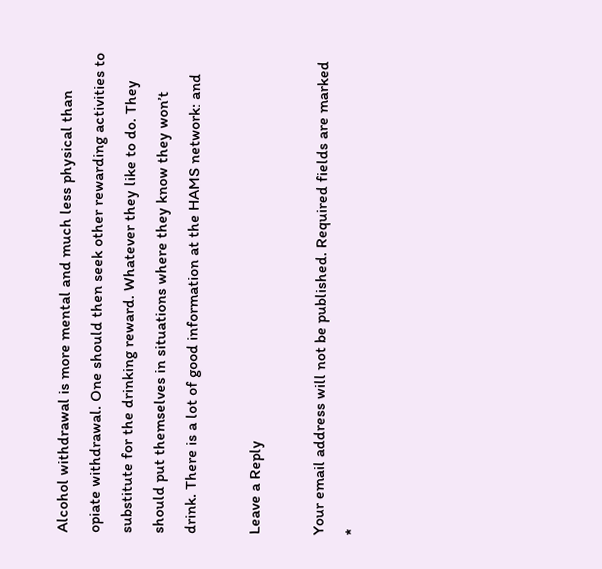Alcohol withdrawal is more mental and much less physical than opiate withdrawal. One should then seek other rewarding activities to substitute for the drinking reward. Whatever they like to do. They should put themselves in situations where they know they won’t drink. There is a lot of good information at the HAMS network: and

Leave a Reply

Your email address will not be published. Required fields are marked *